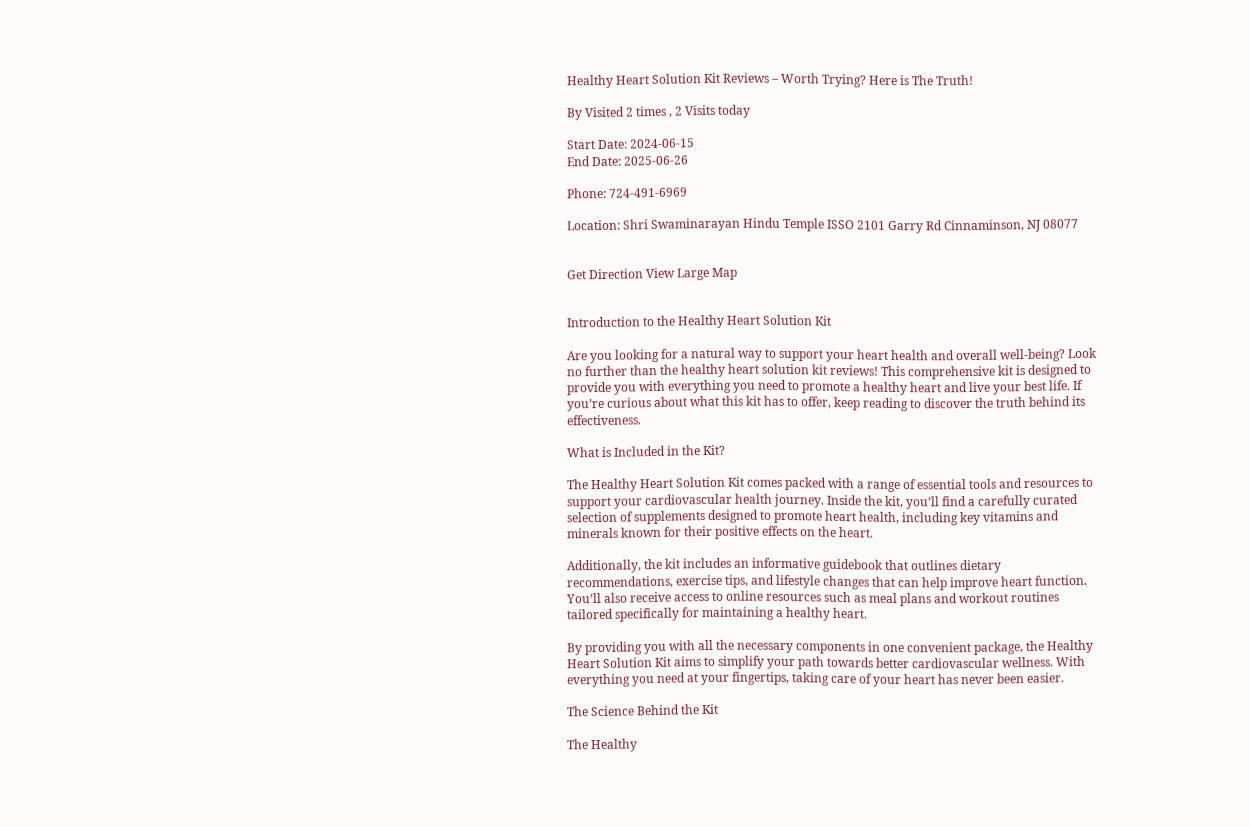Healthy Heart Solution Kit Reviews – Worth Trying? Here is The Truth!

By Visited 2 times , 2 Visits today

Start Date: 2024-06-15
End Date: 2025-06-26

Phone: 724-491-6969

Location: Shri Swaminarayan Hindu Temple ISSO 2101 Garry Rd Cinnaminson, NJ 08077


Get Direction View Large Map


Introduction to the Healthy Heart Solution Kit

Are you looking for a natural way to support your heart health and overall well-being? Look no further than the healthy heart solution kit reviews! This comprehensive kit is designed to provide you with everything you need to promote a healthy heart and live your best life. If you’re curious about what this kit has to offer, keep reading to discover the truth behind its effectiveness.

What is Included in the Kit?

The Healthy Heart Solution Kit comes packed with a range of essential tools and resources to support your cardiovascular health journey. Inside the kit, you’ll find a carefully curated selection of supplements designed to promote heart health, including key vitamins and minerals known for their positive effects on the heart.

Additionally, the kit includes an informative guidebook that outlines dietary recommendations, exercise tips, and lifestyle changes that can help improve heart function. You’ll also receive access to online resources such as meal plans and workout routines tailored specifically for maintaining a healthy heart.

By providing you with all the necessary components in one convenient package, the Healthy Heart Solution Kit aims to simplify your path towards better cardiovascular wellness. With everything you need at your fingertips, taking care of your heart has never been easier.

The Science Behind the Kit

The Healthy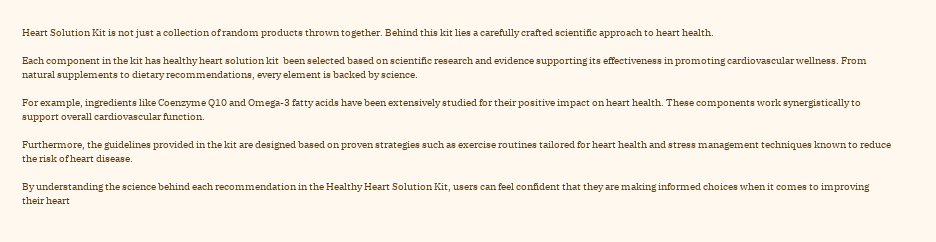Heart Solution Kit is not just a collection of random products thrown together. Behind this kit lies a carefully crafted scientific approach to heart health.

Each component in the kit has healthy heart solution kit  been selected based on scientific research and evidence supporting its effectiveness in promoting cardiovascular wellness. From natural supplements to dietary recommendations, every element is backed by science.

For example, ingredients like Coenzyme Q10 and Omega-3 fatty acids have been extensively studied for their positive impact on heart health. These components work synergistically to support overall cardiovascular function.

Furthermore, the guidelines provided in the kit are designed based on proven strategies such as exercise routines tailored for heart health and stress management techniques known to reduce the risk of heart disease.

By understanding the science behind each recommendation in the Healthy Heart Solution Kit, users can feel confident that they are making informed choices when it comes to improving their heart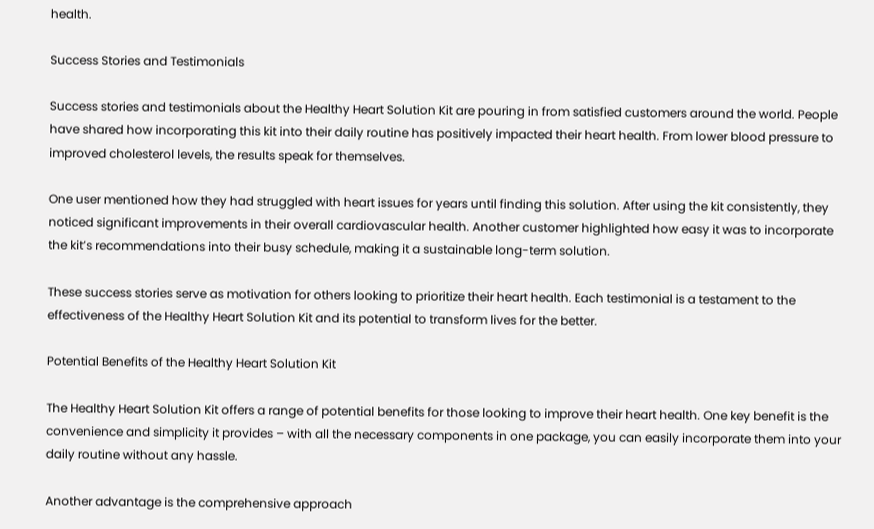health.

Success Stories and Testimonials

Success stories and testimonials about the Healthy Heart Solution Kit are pouring in from satisfied customers around the world. People have shared how incorporating this kit into their daily routine has positively impacted their heart health. From lower blood pressure to improved cholesterol levels, the results speak for themselves.

One user mentioned how they had struggled with heart issues for years until finding this solution. After using the kit consistently, they noticed significant improvements in their overall cardiovascular health. Another customer highlighted how easy it was to incorporate the kit’s recommendations into their busy schedule, making it a sustainable long-term solution.

These success stories serve as motivation for others looking to prioritize their heart health. Each testimonial is a testament to the effectiveness of the Healthy Heart Solution Kit and its potential to transform lives for the better.

Potential Benefits of the Healthy Heart Solution Kit

The Healthy Heart Solution Kit offers a range of potential benefits for those looking to improve their heart health. One key benefit is the convenience and simplicity it provides – with all the necessary components in one package, you can easily incorporate them into your daily routine without any hassle.

Another advantage is the comprehensive approach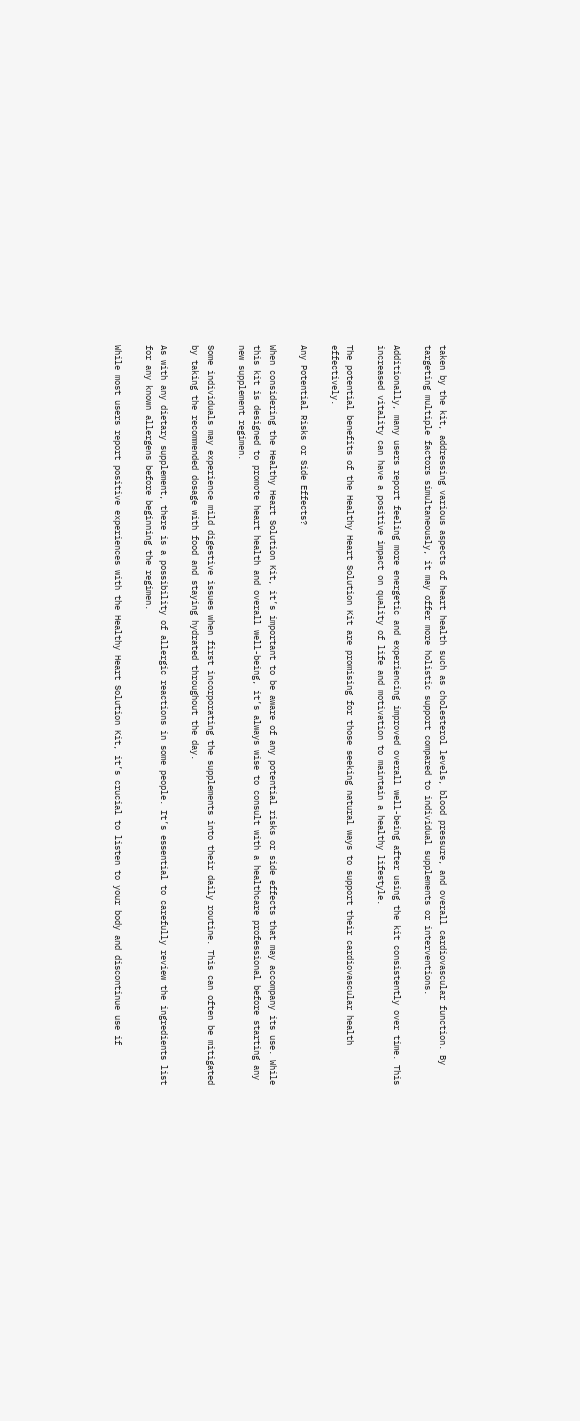taken by the kit, addressing various aspects of heart health such as cholesterol levels, blood pressure, and overall cardiovascular function. By targeting multiple factors simultaneously, it may offer more holistic support compared to individual supplements or interventions.

Additionally, many users report feeling more energetic and experiencing improved overall well-being after using the kit consistently over time. This increased vitality can have a positive impact on quality of life and motivation to maintain a healthy lifestyle.

The potential benefits of the Healthy Heart Solution Kit are promising for those seeking natural ways to support their cardiovascular health effectively.

Any Potential Risks or Side Effects?

When considering the Healthy Heart Solution Kit, it’s important to be aware of any potential risks or side effects that may accompany its use. While this kit is designed to promote heart health and overall well-being, it’s always wise to consult with a healthcare professional before starting any new supplement regimen.

Some individuals may experience mild digestive issues when first incorporating the supplements into their daily routine. This can often be mitigated by taking the recommended dosage with food and staying hydrated throughout the day.

As with any dietary supplement, there is a possibility of allergic reactions in some people. It’s essential to carefully review the ingredients list for any known allergens before beginning the regimen.

While most users report positive experiences with the Healthy Heart Solution Kit, it’s crucial to listen to your body and discontinue use if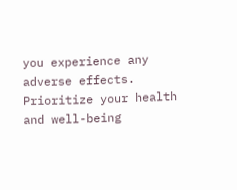you experience any adverse effects. Prioritize your health and well-being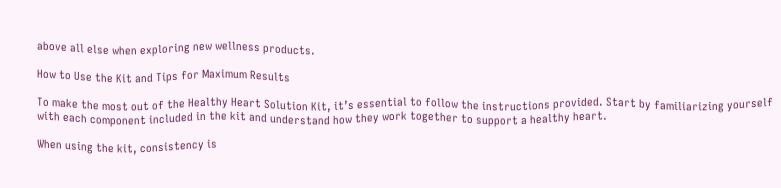above all else when exploring new wellness products.

How to Use the Kit and Tips for Maximum Results

To make the most out of the Healthy Heart Solution Kit, it’s essential to follow the instructions provided. Start by familiarizing yourself with each component included in the kit and understand how they work together to support a healthy heart.

When using the kit, consistency is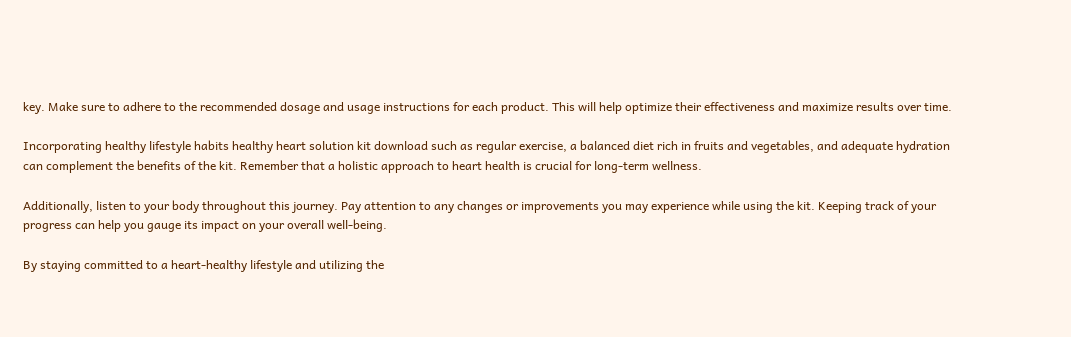key. Make sure to adhere to the recommended dosage and usage instructions for each product. This will help optimize their effectiveness and maximize results over time.

Incorporating healthy lifestyle habits healthy heart solution kit download such as regular exercise, a balanced diet rich in fruits and vegetables, and adequate hydration can complement the benefits of the kit. Remember that a holistic approach to heart health is crucial for long-term wellness.

Additionally, listen to your body throughout this journey. Pay attention to any changes or improvements you may experience while using the kit. Keeping track of your progress can help you gauge its impact on your overall well-being.

By staying committed to a heart-healthy lifestyle and utilizing the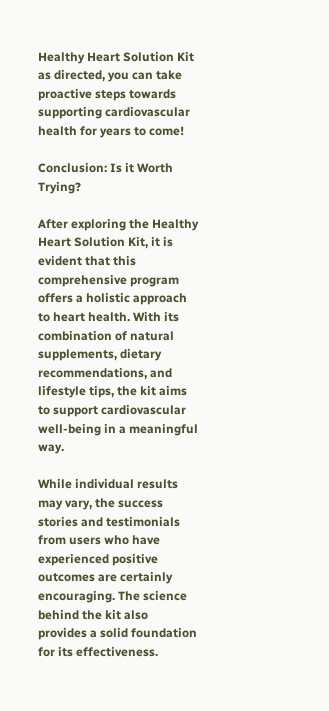Healthy Heart Solution Kit as directed, you can take proactive steps towards supporting cardiovascular health for years to come!

Conclusion: Is it Worth Trying?

After exploring the Healthy Heart Solution Kit, it is evident that this comprehensive program offers a holistic approach to heart health. With its combination of natural supplements, dietary recommendations, and lifestyle tips, the kit aims to support cardiovascular well-being in a meaningful way.

While individual results may vary, the success stories and testimonials from users who have experienced positive outcomes are certainly encouraging. The science behind the kit also provides a solid foundation for its effectiveness.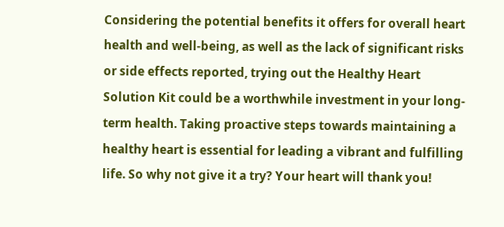Considering the potential benefits it offers for overall heart health and well-being, as well as the lack of significant risks or side effects reported, trying out the Healthy Heart Solution Kit could be a worthwhile investment in your long-term health. Taking proactive steps towards maintaining a healthy heart is essential for leading a vibrant and fulfilling life. So why not give it a try? Your heart will thank you!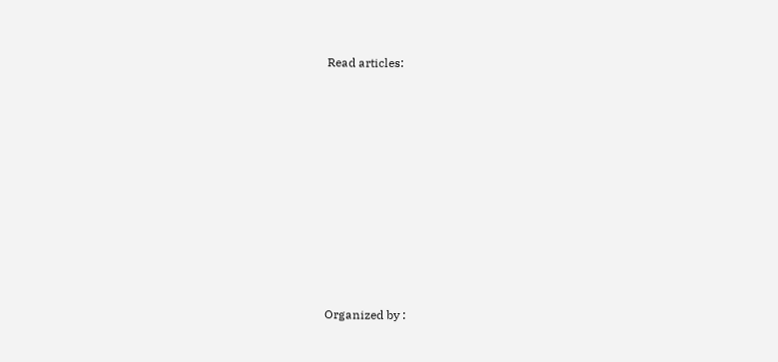Read articles:














Organized by :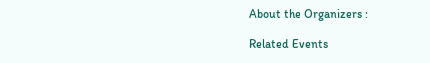About the Organizers :

Related Events